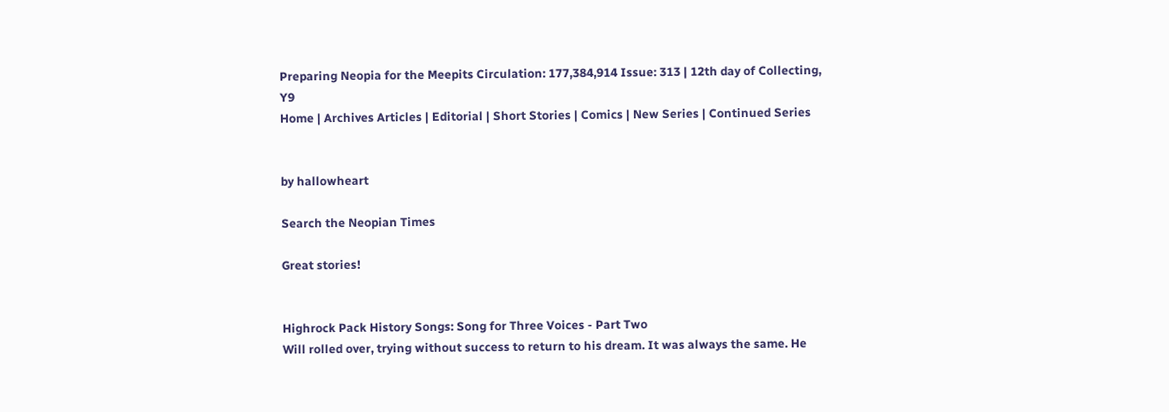Preparing Neopia for the Meepits Circulation: 177,384,914 Issue: 313 | 12th day of Collecting, Y9
Home | Archives Articles | Editorial | Short Stories | Comics | New Series | Continued Series


by hallowheart

Search the Neopian Times

Great stories!


Highrock Pack History Songs: Song for Three Voices - Part Two
Will rolled over, trying without success to return to his dream. It was always the same. He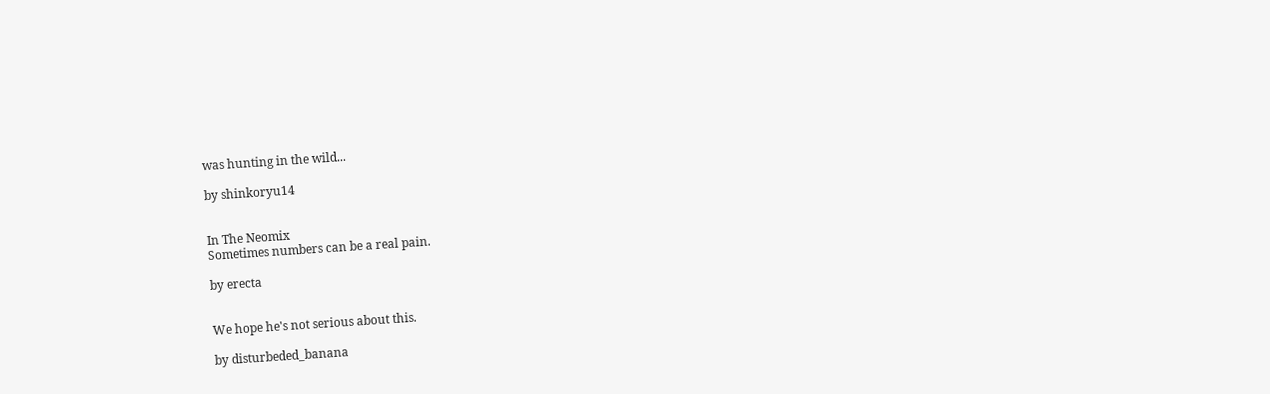was hunting in the wild...

by shinkoryu14


In The Neomix
Sometimes numbers can be a real pain.

by erecta


We hope he's not serious about this.

by disturbeded_banana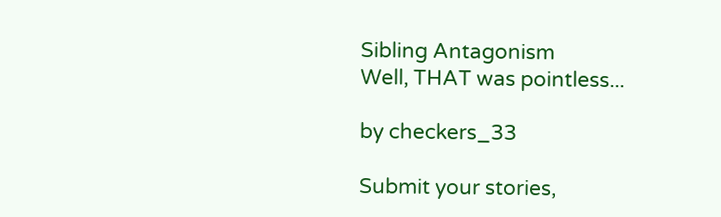Sibling Antagonism
Well, THAT was pointless...

by checkers_33

Submit your stories,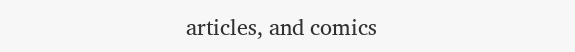articles, and comics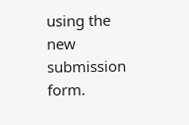using the new submission form.